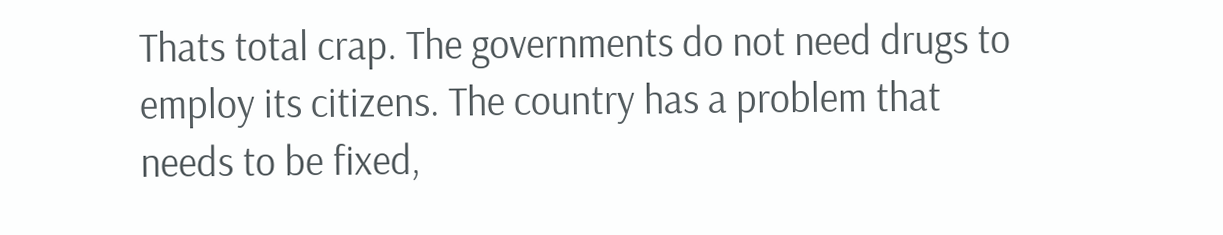Thats total crap. The governments do not need drugs to employ its citizens. The country has a problem that needs to be fixed,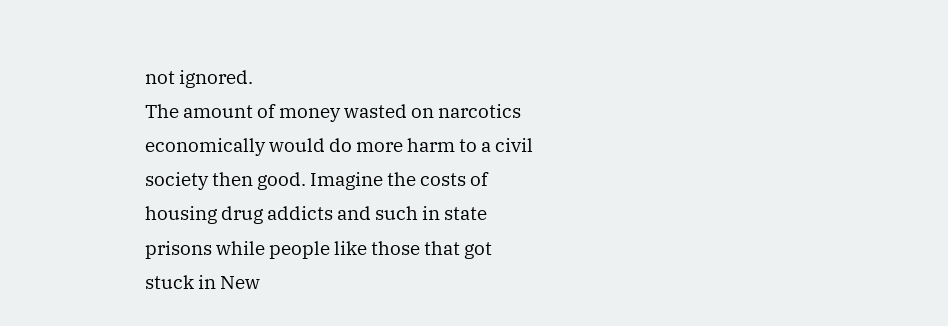not ignored.
The amount of money wasted on narcotics economically would do more harm to a civil society then good. Imagine the costs of housing drug addicts and such in state prisons while people like those that got stuck in New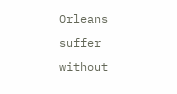Orleans suffer without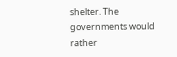shelter. The governments would rather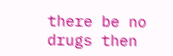there be no drugs then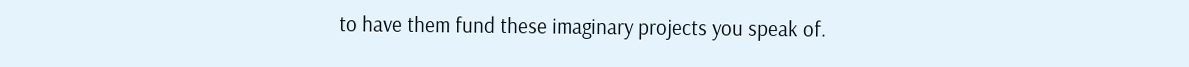to have them fund these imaginary projects you speak of.